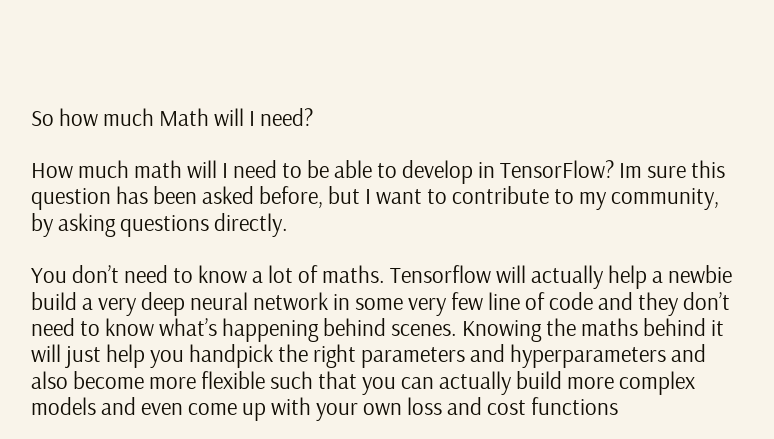So how much Math will I need?

How much math will I need to be able to develop in TensorFlow? Im sure this question has been asked before, but I want to contribute to my community, by asking questions directly.

You don’t need to know a lot of maths. Tensorflow will actually help a newbie build a very deep neural network in some very few line of code and they don’t need to know what’s happening behind scenes. Knowing the maths behind it will just help you handpick the right parameters and hyperparameters and also become more flexible such that you can actually build more complex models and even come up with your own loss and cost functions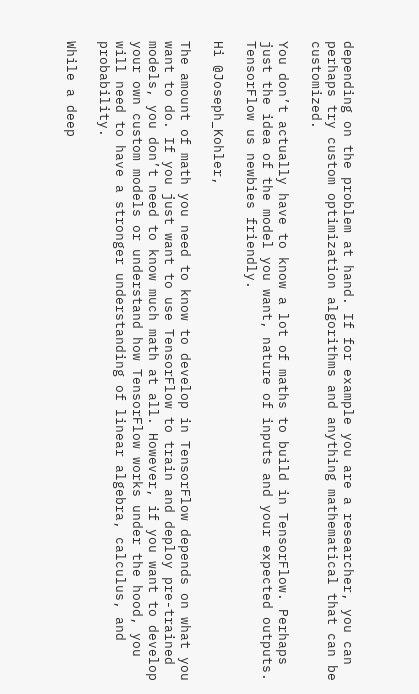depending on the problem at hand. If for example you are a researcher, you can perhaps try custom optimization algorithms and anything mathematical that can be customized.

You don’t actually have to know a lot of maths to build in TensorFlow. Perhaps just the idea of the model you want, nature of inputs and your expected outputs. TensorFlow us newbies friendly.

Hi @Joseph_Kohler,

The amount of math you need to know to develop in TensorFlow depends on what you want to do. If you just want to use TensorFlow to train and deploy pre-trained models, you don’t need to know much math at all. However, if you want to develop your own custom models or understand how TensorFlow works under the hood, you will need to have a stronger understanding of linear algebra, calculus, and probability.

While a deep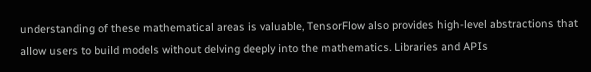understanding of these mathematical areas is valuable, TensorFlow also provides high-level abstractions that allow users to build models without delving deeply into the mathematics. Libraries and APIs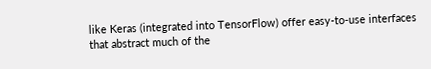like Keras (integrated into TensorFlow) offer easy-to-use interfaces that abstract much of the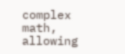complex math, allowing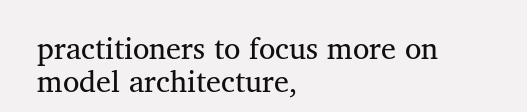practitioners to focus more on model architecture,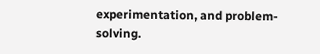experimentation, and problem-solving.